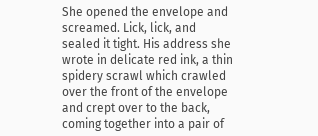She opened the envelope and screamed. Lick, lick, and sealed it tight. His address she wrote in delicate red ink, a thin spidery scrawl which crawled over the front of the envelope and crept over to the back, coming together into a pair of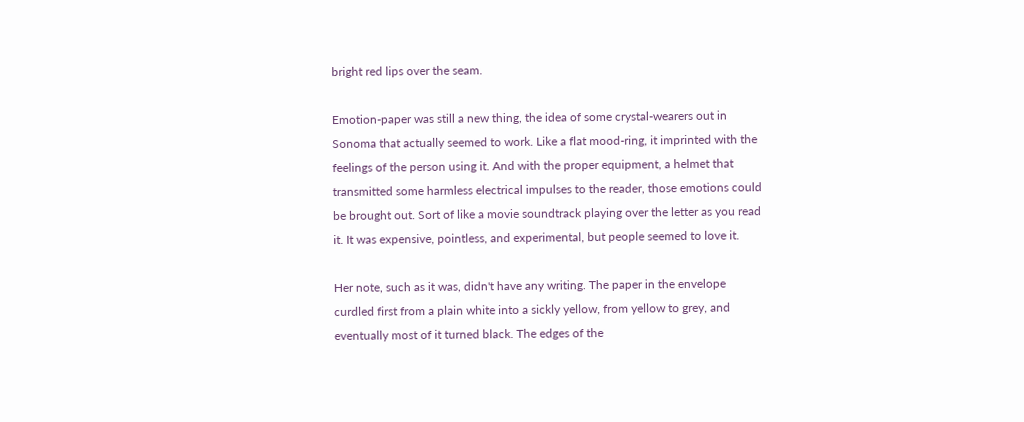bright red lips over the seam.

Emotion-paper was still a new thing, the idea of some crystal-wearers out in Sonoma that actually seemed to work. Like a flat mood-ring, it imprinted with the feelings of the person using it. And with the proper equipment, a helmet that transmitted some harmless electrical impulses to the reader, those emotions could be brought out. Sort of like a movie soundtrack playing over the letter as you read it. It was expensive, pointless, and experimental, but people seemed to love it.

Her note, such as it was, didn't have any writing. The paper in the envelope curdled first from a plain white into a sickly yellow, from yellow to grey, and eventually most of it turned black. The edges of the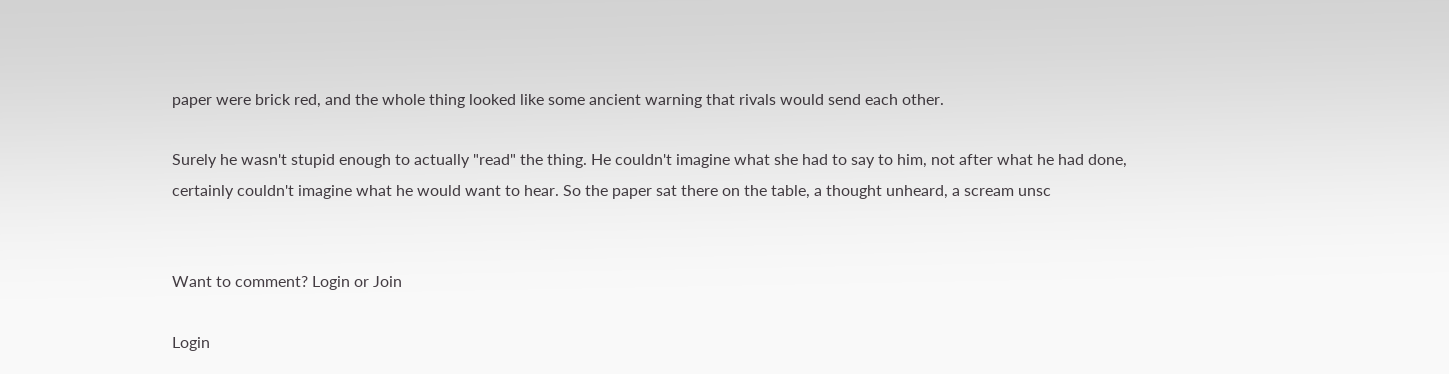paper were brick red, and the whole thing looked like some ancient warning that rivals would send each other.

Surely he wasn't stupid enough to actually "read" the thing. He couldn't imagine what she had to say to him, not after what he had done, certainly couldn't imagine what he would want to hear. So the paper sat there on the table, a thought unheard, a scream unsc


Want to comment? Login or Join

Login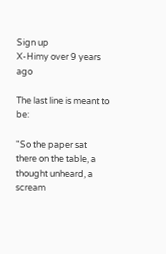Sign up
X-Himy over 9 years ago

The last line is meant to be:

"So the paper sat there on the table, a thought unheard, a scream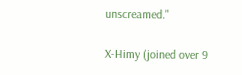unscreamed."

X-Himy (joined over 9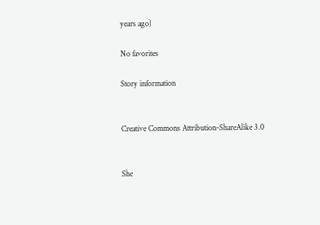years ago)

No favorites

Story information


Creative Commons Attribution-ShareAlike 3.0


She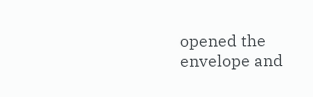opened the envelope and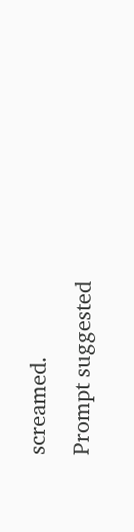screamed.
Prompt suggested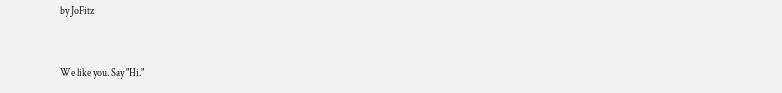by JoFitz


We like you. Say "Hi."